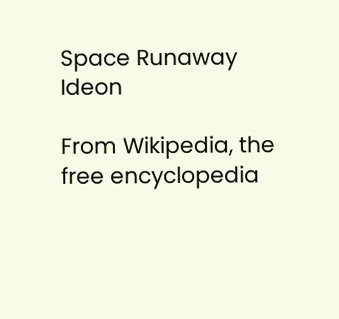Space Runaway Ideon

From Wikipedia, the free encyclopedia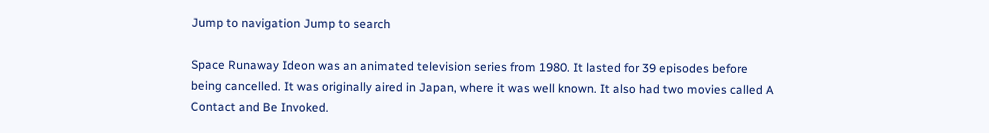Jump to navigation Jump to search

Space Runaway Ideon was an animated television series from 1980. It lasted for 39 episodes before being cancelled. It was originally aired in Japan, where it was well known. It also had two movies called A Contact and Be Invoked.